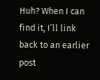Huh? When I can find it, I’ll link back to an earlier post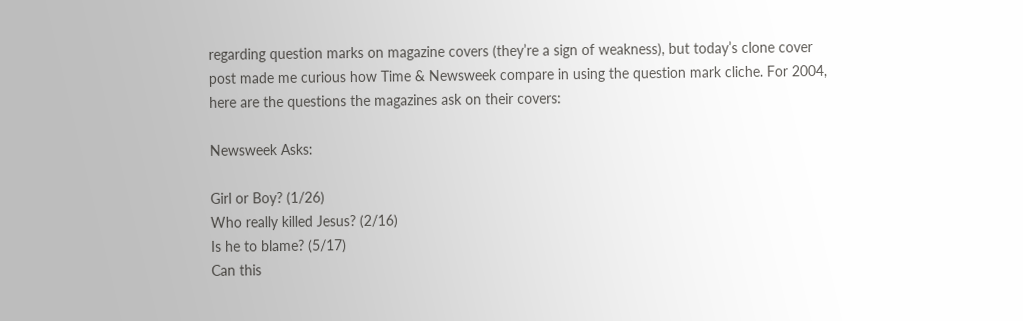regarding question marks on magazine covers (they’re a sign of weakness), but today’s clone cover post made me curious how Time & Newsweek compare in using the question mark cliche. For 2004, here are the questions the magazines ask on their covers:

Newsweek Asks:

Girl or Boy? (1/26)
Who really killed Jesus? (2/16)
Is he to blame? (5/17)
Can this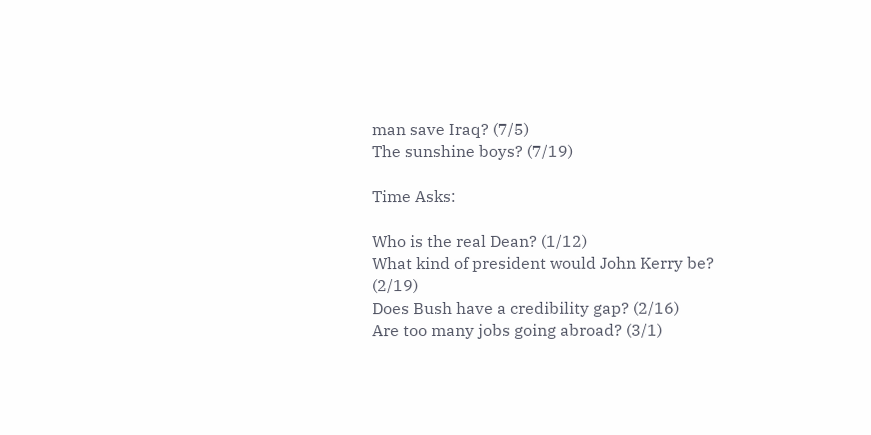man save Iraq? (7/5)
The sunshine boys? (7/19)

Time Asks:

Who is the real Dean? (1/12)
What kind of president would John Kerry be? (2/19)
Does Bush have a credibility gap? (2/16)
Are too many jobs going abroad? (3/1)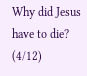Why did Jesus have to die? (4/12)